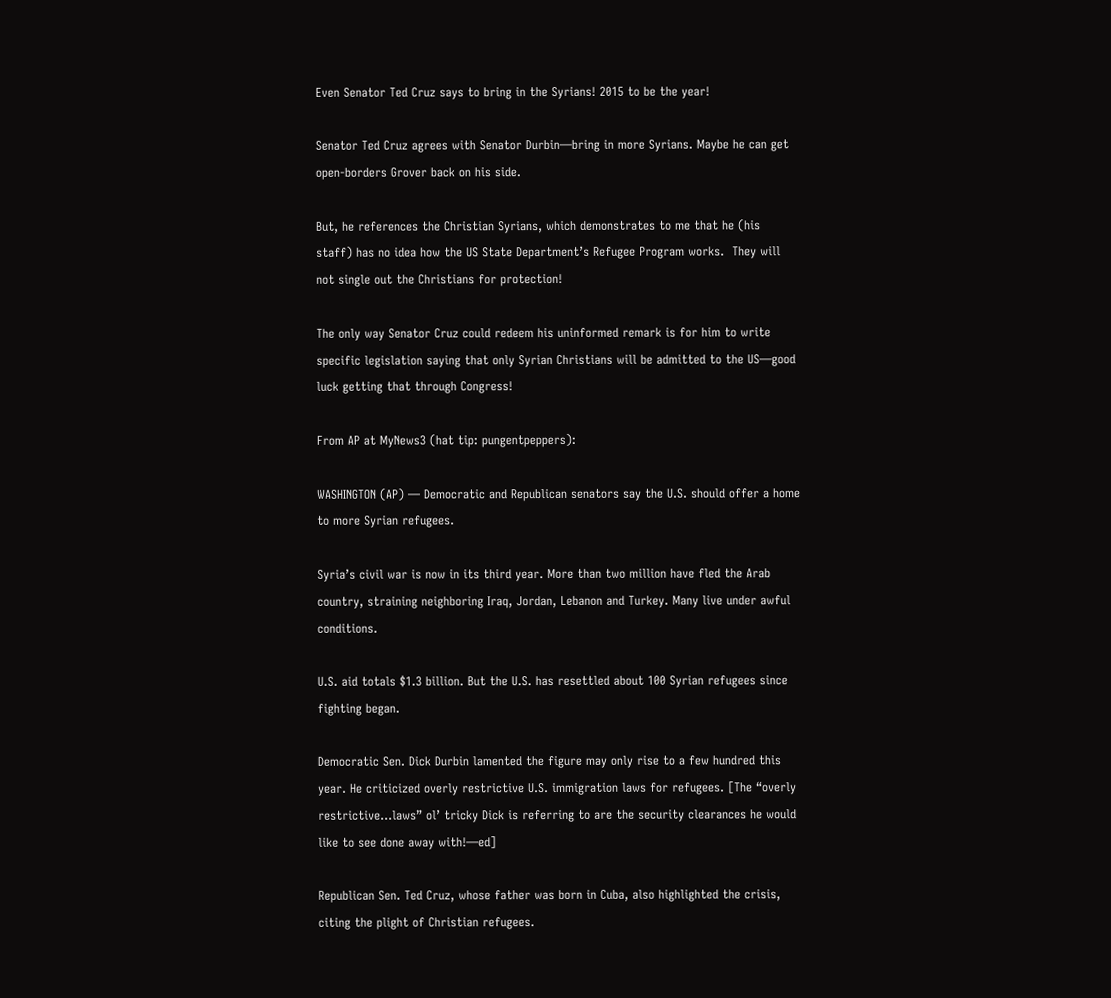Even Senator Ted Cruz says to bring in the Syrians! 2015 to be the year!

Senator Ted Cruz agrees with Senator Durbin—bring in more Syrians. Maybe he can get open-borders Grover back on his side.

But, he references the Christian Syrians, which demonstrates to me that he (his staff) has no idea how the US State Department’s Refugee Program works.  They will not single out the Christians for protection!

The only way Senator Cruz could redeem his uninformed remark is for him to write specific legislation saying that only Syrian Christians will be admitted to the US—good luck getting that through Congress!

From AP at MyNews3 (hat tip: pungentpeppers):

WASHINGTON (AP) — Democratic and Republican senators say the U.S. should offer a home to more Syrian refugees.

Syria’s civil war is now in its third year. More than two million have fled the Arab country, straining neighboring Iraq, Jordan, Lebanon and Turkey. Many live under awful conditions.

U.S. aid totals $1.3 billion. But the U.S. has resettled about 100 Syrian refugees since fighting began.

Democratic Sen. Dick Durbin lamented the figure may only rise to a few hundred this year. He criticized overly restrictive U.S. immigration laws for refugees. [The “overly restrictive…laws” ol’ tricky Dick is referring to are the security clearances he would like to see done away with!—ed]

Republican Sen. Ted Cruz, whose father was born in Cuba, also highlighted the crisis, citing the plight of Christian refugees.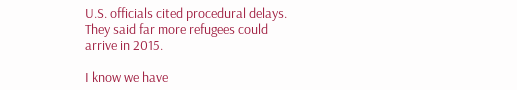U.S. officials cited procedural delays. They said far more refugees could arrive in 2015.

I know we have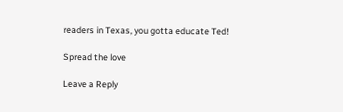readers in Texas, you gotta educate Ted!

Spread the love

Leave a Reply